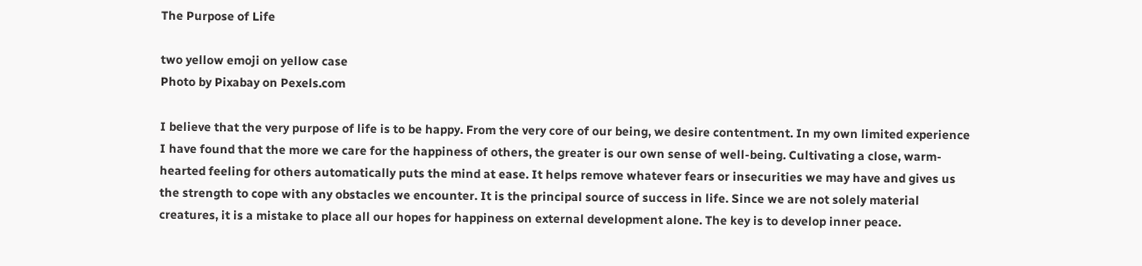The Purpose of Life

two yellow emoji on yellow case
Photo by Pixabay on Pexels.com

I believe that the very purpose of life is to be happy. From the very core of our being, we desire contentment. In my own limited experience I have found that the more we care for the happiness of others, the greater is our own sense of well-being. Cultivating a close, warm-hearted feeling for others automatically puts the mind at ease. It helps remove whatever fears or insecurities we may have and gives us the strength to cope with any obstacles we encounter. It is the principal source of success in life. Since we are not solely material creatures, it is a mistake to place all our hopes for happiness on external development alone. The key is to develop inner peace.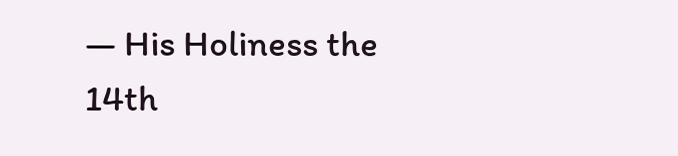— His Holiness the 14th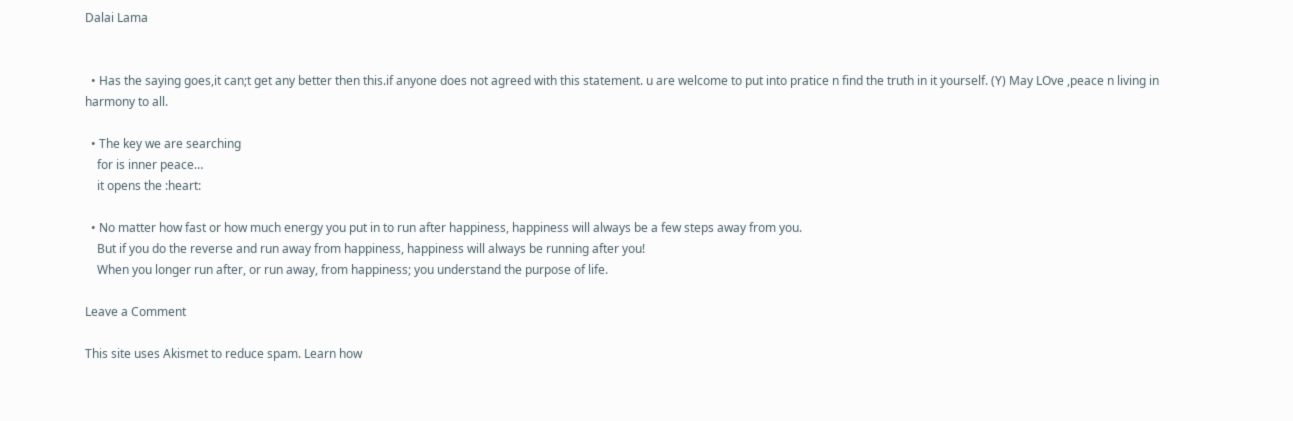Dalai Lama


  • Has the saying goes,it can;t get any better then this.if anyone does not agreed with this statement. u are welcome to put into pratice n find the truth in it yourself. (Y) May LOve ,peace n living in harmony to all.

  • The key we are searching
    for is inner peace…
    it opens the :heart:

  • No matter how fast or how much energy you put in to run after happiness, happiness will always be a few steps away from you.
    But if you do the reverse and run away from happiness, happiness will always be running after you!
    When you longer run after, or run away, from happiness; you understand the purpose of life.

Leave a Comment

This site uses Akismet to reduce spam. Learn how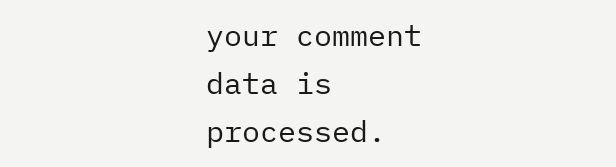your comment data is processed.